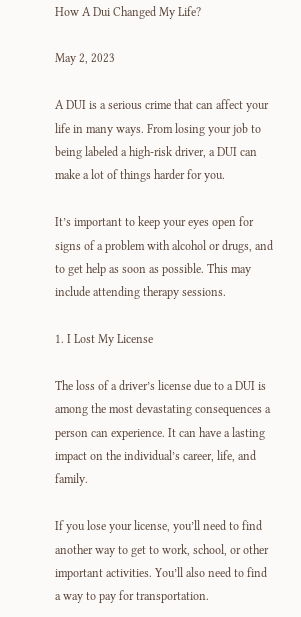How A Dui Changed My Life?

May 2, 2023

A DUI is a serious crime that can affect your life in many ways. From losing your job to being labeled a high-risk driver, a DUI can make a lot of things harder for you.

It’s important to keep your eyes open for signs of a problem with alcohol or drugs, and to get help as soon as possible. This may include attending therapy sessions.

1. I Lost My License

The loss of a driver’s license due to a DUI is among the most devastating consequences a person can experience. It can have a lasting impact on the individual’s career, life, and family.

If you lose your license, you’ll need to find another way to get to work, school, or other important activities. You’ll also need to find a way to pay for transportation.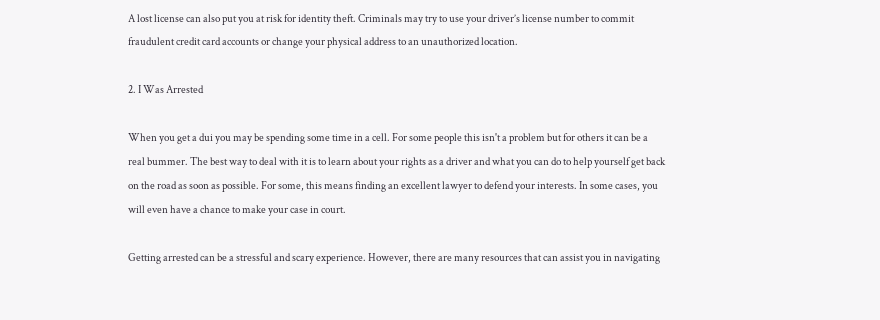A lost license can also put you at risk for identity theft. Criminals may try to use your driver’s license number to commit fraudulent credit card accounts or change your physical address to an unauthorized location.

2. I Was Arrested

When you get a dui you may be spending some time in a cell. For some people this isn't a problem but for others it can be a real bummer. The best way to deal with it is to learn about your rights as a driver and what you can do to help yourself get back on the road as soon as possible. For some, this means finding an excellent lawyer to defend your interests. In some cases, you will even have a chance to make your case in court.

Getting arrested can be a stressful and scary experience. However, there are many resources that can assist you in navigating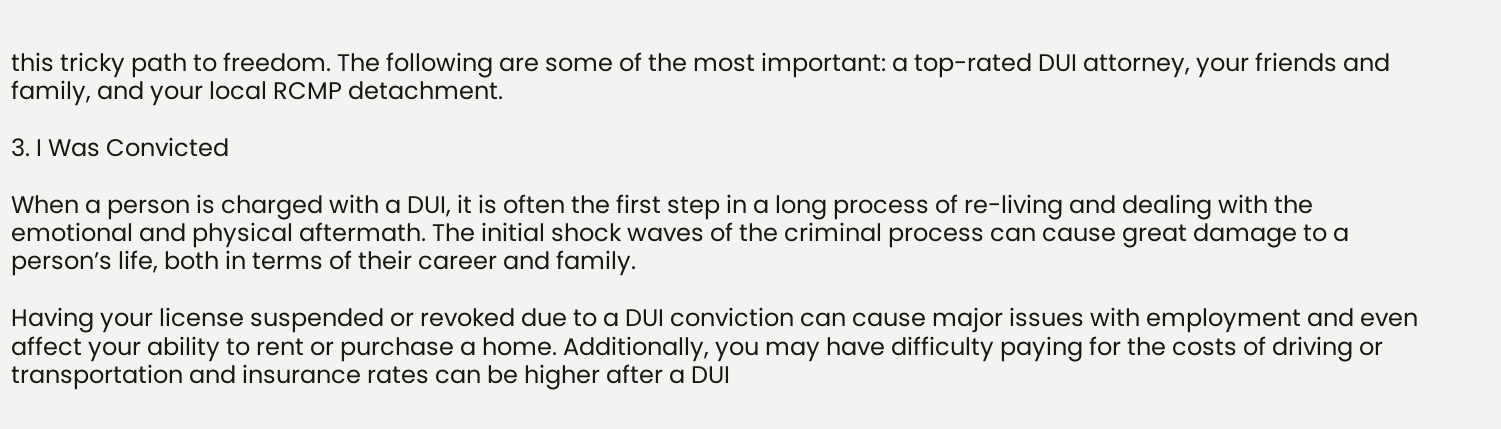this tricky path to freedom. The following are some of the most important: a top-rated DUI attorney, your friends and family, and your local RCMP detachment.

3. I Was Convicted

When a person is charged with a DUI, it is often the first step in a long process of re-living and dealing with the emotional and physical aftermath. The initial shock waves of the criminal process can cause great damage to a person’s life, both in terms of their career and family.

Having your license suspended or revoked due to a DUI conviction can cause major issues with employment and even affect your ability to rent or purchase a home. Additionally, you may have difficulty paying for the costs of driving or transportation and insurance rates can be higher after a DUI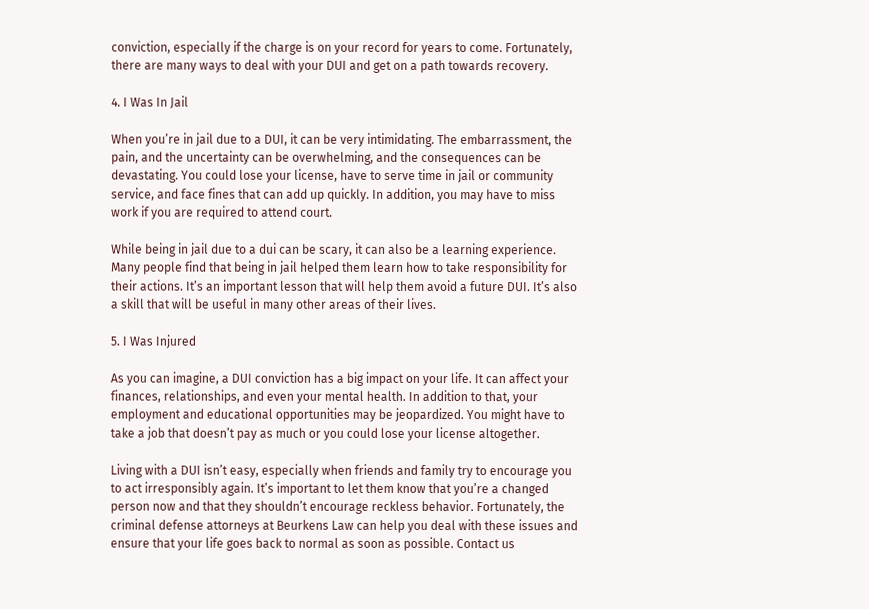conviction, especially if the charge is on your record for years to come. Fortunately, there are many ways to deal with your DUI and get on a path towards recovery.

4. I Was In Jail

When you’re in jail due to a DUI, it can be very intimidating. The embarrassment, the pain, and the uncertainty can be overwhelming, and the consequences can be devastating. You could lose your license, have to serve time in jail or community service, and face fines that can add up quickly. In addition, you may have to miss work if you are required to attend court.

While being in jail due to a dui can be scary, it can also be a learning experience. Many people find that being in jail helped them learn how to take responsibility for their actions. It’s an important lesson that will help them avoid a future DUI. It’s also a skill that will be useful in many other areas of their lives.

5. I Was Injured

As you can imagine, a DUI conviction has a big impact on your life. It can affect your finances, relationships, and even your mental health. In addition to that, your employment and educational opportunities may be jeopardized. You might have to take a job that doesn’t pay as much or you could lose your license altogether.

Living with a DUI isn’t easy, especially when friends and family try to encourage you to act irresponsibly again. It’s important to let them know that you’re a changed person now and that they shouldn’t encourage reckless behavior. Fortunately, the criminal defense attorneys at Beurkens Law can help you deal with these issues and ensure that your life goes back to normal as soon as possible. Contact us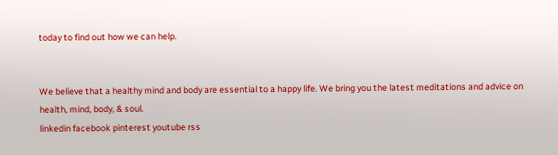today to find out how we can help.


We believe that a healthy mind and body are essential to a happy life. We bring you the latest meditations and advice on health, mind, body, & soul.
linkedin facebook pinterest youtube rss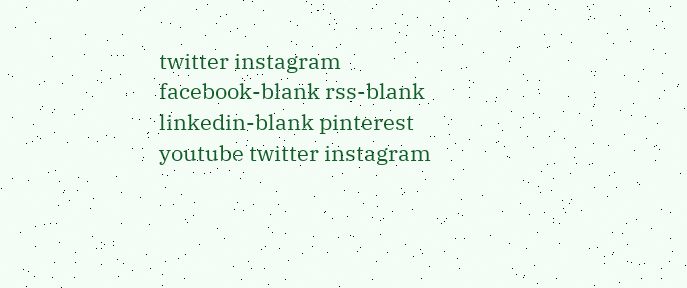twitter instagram facebook-blank rss-blank linkedin-blank pinterest youtube twitter instagram